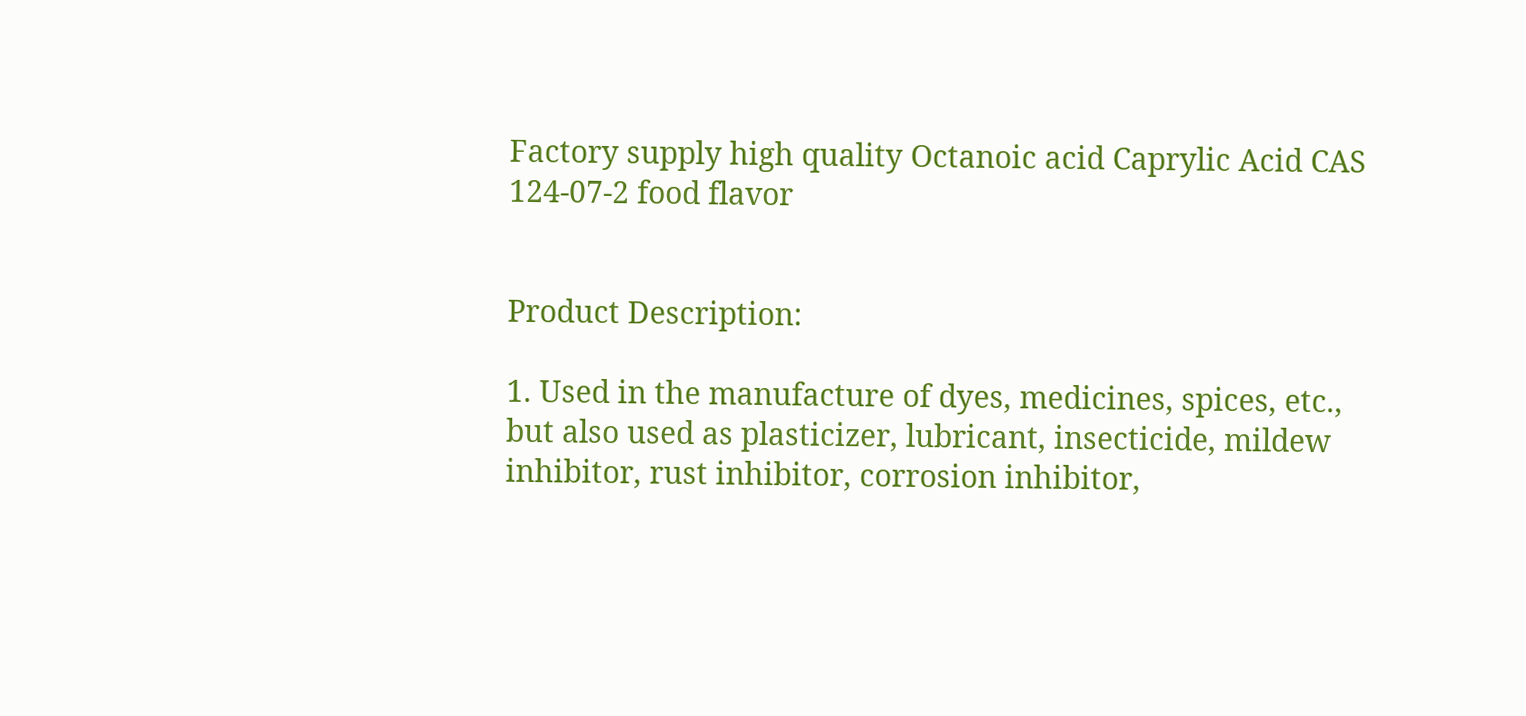Factory supply high quality Octanoic acid Caprylic Acid CAS 124-07-2 food flavor


Product Description:

1. Used in the manufacture of dyes, medicines, spices, etc., but also used as plasticizer, lubricant, insecticide, mildew inhibitor, rust inhibitor, corrosion inhibitor,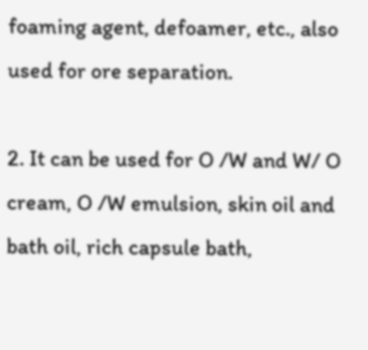foaming agent, defoamer, etc., also used for ore separation.

2. It can be used for O /W and W/ O cream, O /W emulsion, skin oil and bath oil, rich capsule bath,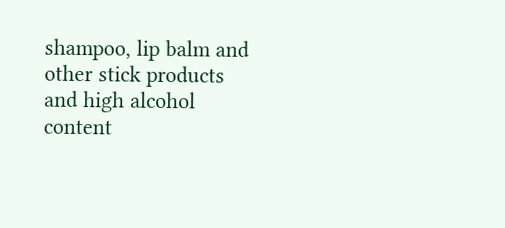shampoo, lip balm and other stick products and high alcohol content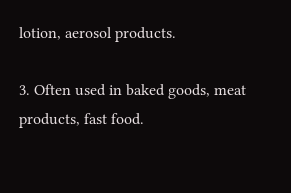lotion, aerosol products.

3. Often used in baked goods, meat products, fast food.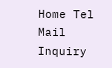Home Tel Mail Inquiry